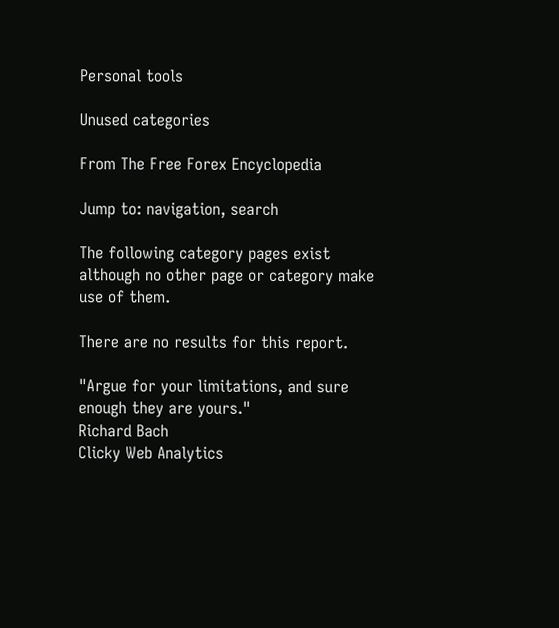Personal tools

Unused categories

From The Free Forex Encyclopedia

Jump to: navigation, search

The following category pages exist although no other page or category make use of them.

There are no results for this report.

"Argue for your limitations, and sure enough they are yours."
Richard Bach
Clicky Web Analytics